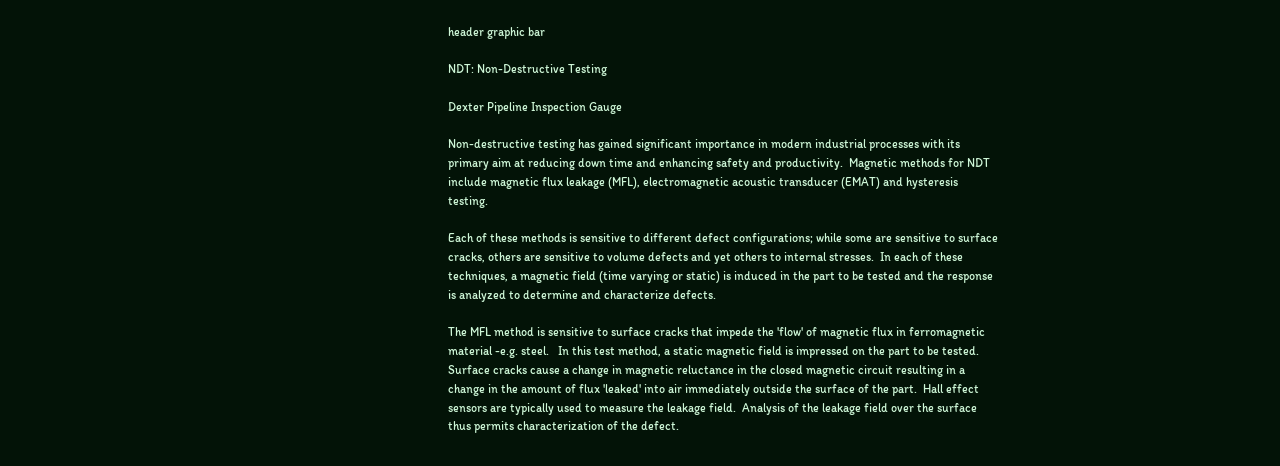header graphic bar

NDT: Non-Destructive Testing

Dexter Pipeline Inspection Gauge

Non-destructive testing has gained significant importance in modern industrial processes with its primary aim at reducing down time and enhancing safety and productivity.  Magnetic methods for NDT include magnetic flux leakage (MFL), electromagnetic acoustic transducer (EMAT) and hysteresis testing.

Each of these methods is sensitive to different defect configurations; while some are sensitive to surface cracks, others are sensitive to volume defects and yet others to internal stresses.  In each of these techniques, a magnetic field (time varying or static) is induced in the part to be tested and the response is analyzed to determine and characterize defects.

The MFL method is sensitive to surface cracks that impede the 'flow' of magnetic flux in ferromagnetic material -e.g. steel.   In this test method, a static magnetic field is impressed on the part to be tested.  Surface cracks cause a change in magnetic reluctance in the closed magnetic circuit resulting in a change in the amount of flux 'leaked' into air immediately outside the surface of the part.  Hall effect sensors are typically used to measure the leakage field.  Analysis of the leakage field over the surface thus permits characterization of the defect.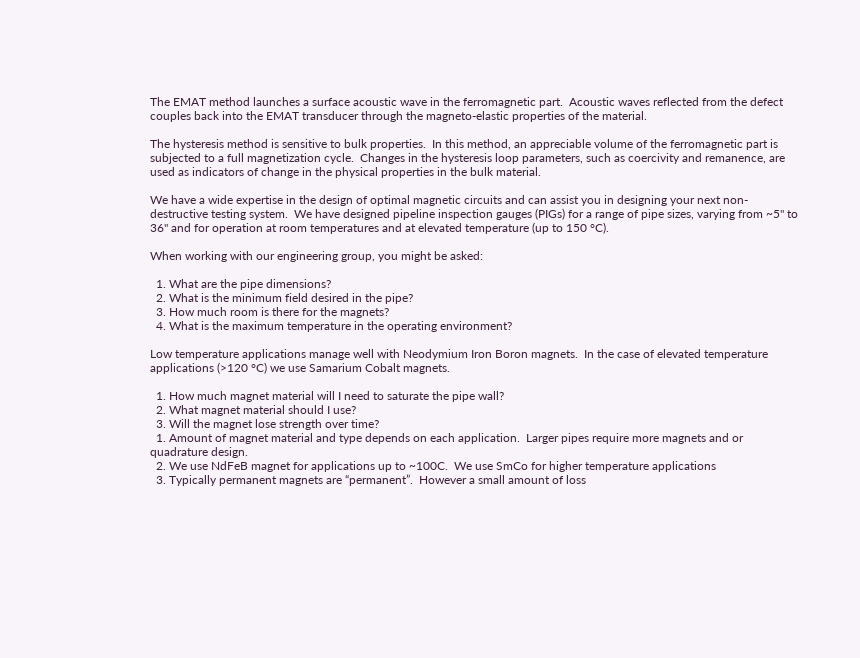The EMAT method launches a surface acoustic wave in the ferromagnetic part.  Acoustic waves reflected from the defect couples back into the EMAT transducer through the magneto-elastic properties of the material.

The hysteresis method is sensitive to bulk properties.  In this method, an appreciable volume of the ferromagnetic part is subjected to a full magnetization cycle.  Changes in the hysteresis loop parameters, such as coercivity and remanence, are used as indicators of change in the physical properties in the bulk material.

We have a wide expertise in the design of optimal magnetic circuits and can assist you in designing your next non-destructive testing system.  We have designed pipeline inspection gauges (PIGs) for a range of pipe sizes, varying from ~5" to 36" and for operation at room temperatures and at elevated temperature (up to 150 °C).

When working with our engineering group, you might be asked:

  1. What are the pipe dimensions?
  2. What is the minimum field desired in the pipe?
  3. How much room is there for the magnets?
  4. What is the maximum temperature in the operating environment?

Low temperature applications manage well with Neodymium Iron Boron magnets.  In the case of elevated temperature applications (>120 °C) we use Samarium Cobalt magnets.

  1. How much magnet material will I need to saturate the pipe wall?
  2. What magnet material should I use?
  3. Will the magnet lose strength over time?
  1. Amount of magnet material and type depends on each application.  Larger pipes require more magnets and or quadrature design.
  2. We use NdFeB magnet for applications up to ~100C.  We use SmCo for higher temperature applications
  3. Typically permanent magnets are “permanent”.  However a small amount of loss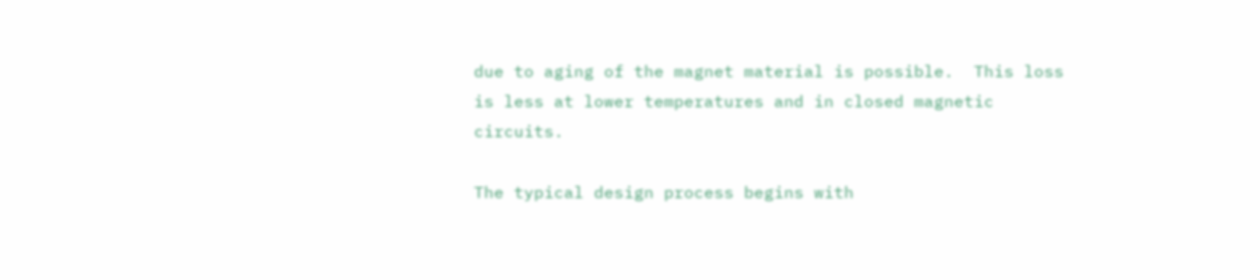due to aging of the magnet material is possible.  This loss is less at lower temperatures and in closed magnetic circuits.

The typical design process begins with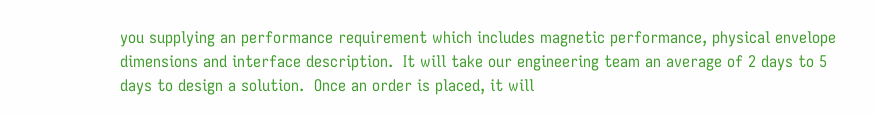you supplying an performance requirement which includes magnetic performance, physical envelope dimensions and interface description.  It will take our engineering team an average of 2 days to 5 days to design a solution.  Once an order is placed, it will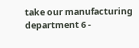take our manufacturing department 6 -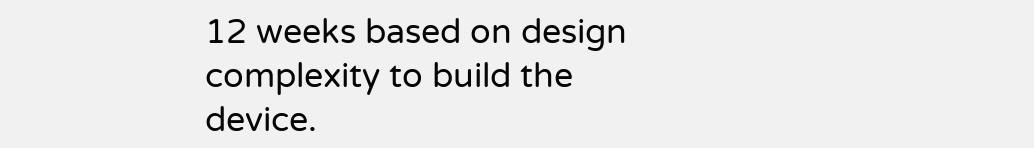12 weeks based on design complexity to build the device.